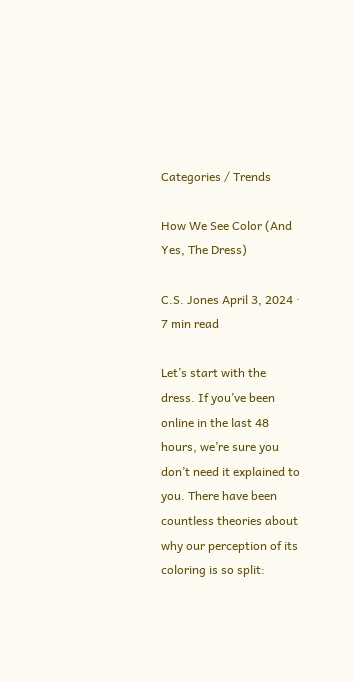Categories / Trends

How We See Color (And Yes, The Dress)

C.S. Jones April 3, 2024 · 7 min read

Let’s start with the dress. If you’ve been online in the last 48 hours, we’re sure you don’t need it explained to you. There have been countless theories about why our perception of its coloring is so split: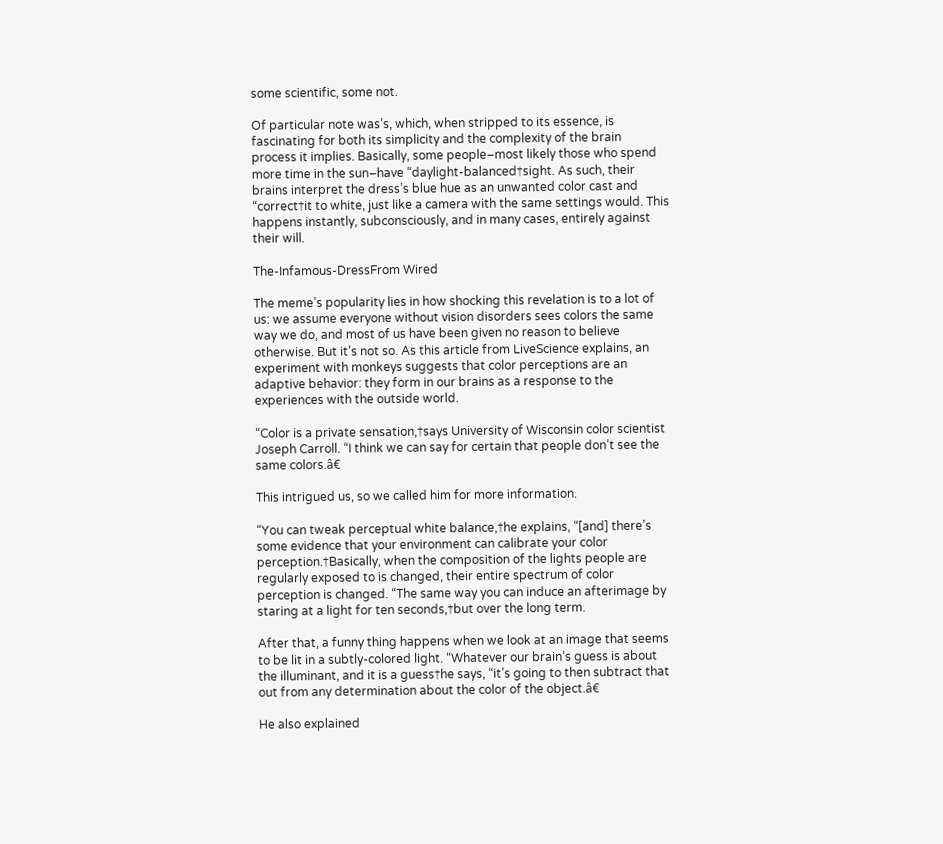some scientific, some not.

Of particular note was’s, which, when stripped to its essence, is fascinating for both its simplicity and the complexity of the brain process it implies. Basically, some people–most likely those who spend more time in the sun–have “daylight-balanced†sight. As such, their brains interpret the dress’s blue hue as an unwanted color cast and “correct†it to white, just like a camera with the same settings would. This happens instantly, subconsciously, and in many cases, entirely against their will.

The-Infamous-DressFrom Wired

The meme’s popularity lies in how shocking this revelation is to a lot of us: we assume everyone without vision disorders sees colors the same way we do, and most of us have been given no reason to believe otherwise. But it’s not so. As this article from LiveScience explains, an experiment with monkeys suggests that color perceptions are an adaptive behavior: they form in our brains as a response to the experiences with the outside world.

“Color is a private sensation,†says University of Wisconsin color scientist Joseph Carroll. “I think we can say for certain that people don’t see the same colors.â€

This intrigued us, so we called him for more information.

“You can tweak perceptual white balance,†he explains, “[and] there’s some evidence that your environment can calibrate your color perception.†Basically, when the composition of the lights people are regularly exposed to is changed, their entire spectrum of color perception is changed. “The same way you can induce an afterimage by staring at a light for ten seconds,†but over the long term.

After that, a funny thing happens when we look at an image that seems to be lit in a subtly-colored light. “Whatever our brain’s guess is about the illuminant, and it is a guess†he says, “it’s going to then subtract that out from any determination about the color of the object.â€

He also explained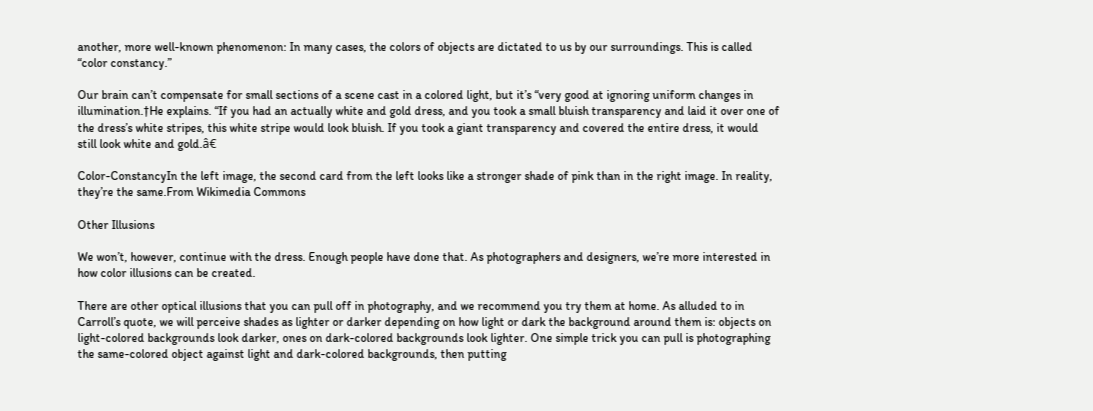another, more well-known phenomenon: In many cases, the colors of objects are dictated to us by our surroundings. This is called “color constancy.”

Our brain can’t compensate for small sections of a scene cast in a colored light, but it’s “very good at ignoring uniform changes in illumination.†He explains. “If you had an actually white and gold dress, and you took a small bluish transparency and laid it over one of the dress’s white stripes, this white stripe would look bluish. If you took a giant transparency and covered the entire dress, it would still look white and gold.â€

Color-ConstancyIn the left image, the second card from the left looks like a stronger shade of pink than in the right image. In reality, they’re the same.From Wikimedia Commons

Other Illusions

We won’t, however, continue with the dress. Enough people have done that. As photographers and designers, we’re more interested in how color illusions can be created.

There are other optical illusions that you can pull off in photography, and we recommend you try them at home. As alluded to in Carroll’s quote, we will perceive shades as lighter or darker depending on how light or dark the background around them is: objects on light-colored backgrounds look darker, ones on dark-colored backgrounds look lighter. One simple trick you can pull is photographing the same-colored object against light and dark-colored backgrounds, then putting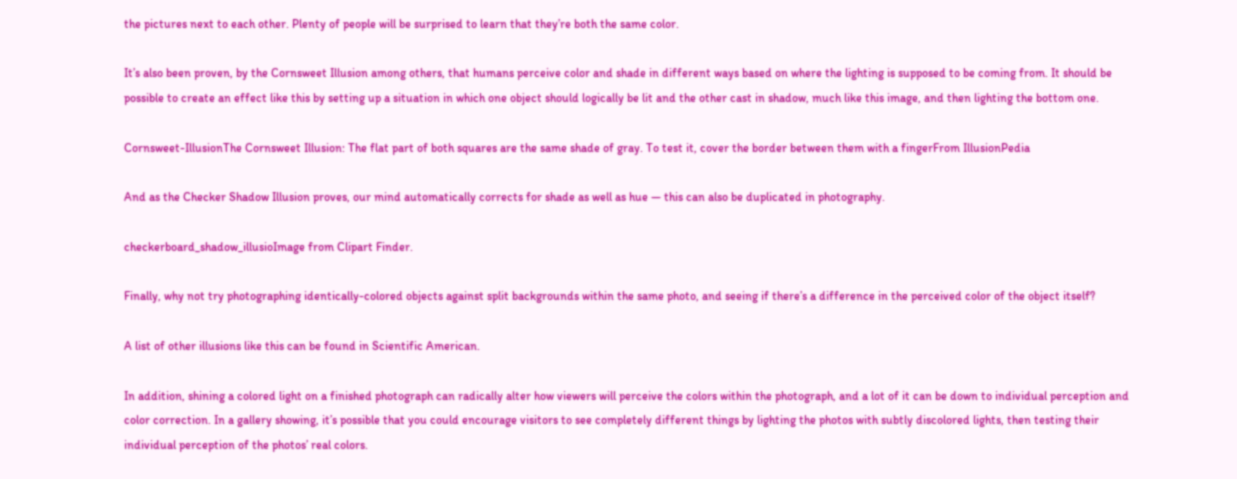the pictures next to each other. Plenty of people will be surprised to learn that they’re both the same color.

It’s also been proven, by the Cornsweet Illusion among others, that humans perceive color and shade in different ways based on where the lighting is supposed to be coming from. It should be possible to create an effect like this by setting up a situation in which one object should logically be lit and the other cast in shadow, much like this image, and then lighting the bottom one.

Cornsweet-IllusionThe Cornsweet Illusion: The flat part of both squares are the same shade of gray. To test it, cover the border between them with a fingerFrom IllusionPedia

And as the Checker Shadow Illusion proves, our mind automatically corrects for shade as well as hue — this can also be duplicated in photography.

checkerboard_shadow_illusioImage from Clipart Finder.

Finally, why not try photographing identically-colored objects against split backgrounds within the same photo, and seeing if there’s a difference in the perceived color of the object itself?

A list of other illusions like this can be found in Scientific American.

In addition, shining a colored light on a finished photograph can radically alter how viewers will perceive the colors within the photograph, and a lot of it can be down to individual perception and color correction. In a gallery showing, it’s possible that you could encourage visitors to see completely different things by lighting the photos with subtly discolored lights, then testing their individual perception of the photos’ real colors.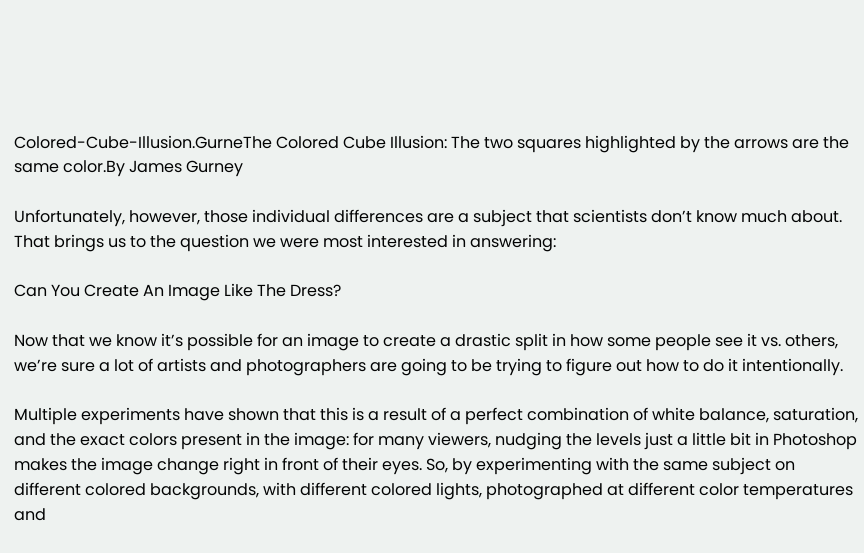Colored-Cube-Illusion.GurneThe Colored Cube Illusion: The two squares highlighted by the arrows are the same color.By James Gurney

Unfortunately, however, those individual differences are a subject that scientists don’t know much about. That brings us to the question we were most interested in answering:

Can You Create An Image Like The Dress?

Now that we know it’s possible for an image to create a drastic split in how some people see it vs. others, we’re sure a lot of artists and photographers are going to be trying to figure out how to do it intentionally.

Multiple experiments have shown that this is a result of a perfect combination of white balance, saturation, and the exact colors present in the image: for many viewers, nudging the levels just a little bit in Photoshop makes the image change right in front of their eyes. So, by experimenting with the same subject on different colored backgrounds, with different colored lights, photographed at different color temperatures and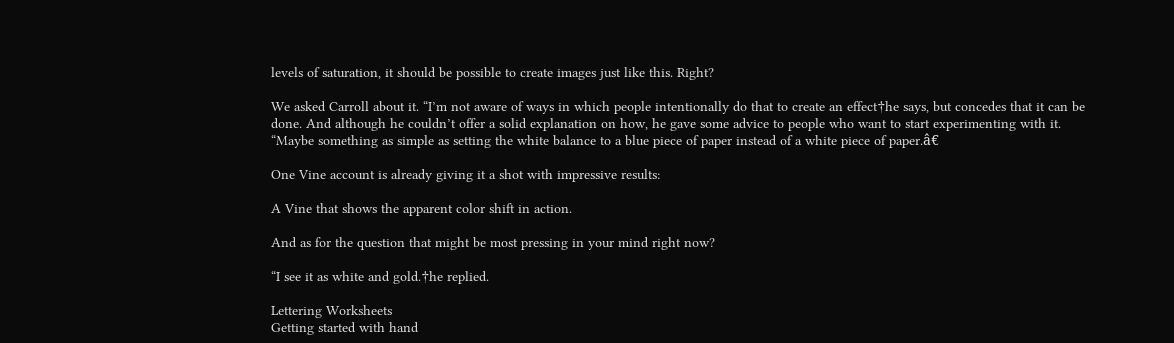levels of saturation, it should be possible to create images just like this. Right?

We asked Carroll about it. “I’m not aware of ways in which people intentionally do that to create an effect†he says, but concedes that it can be done. And although he couldn’t offer a solid explanation on how, he gave some advice to people who want to start experimenting with it. “Maybe something as simple as setting the white balance to a blue piece of paper instead of a white piece of paper.â€

One Vine account is already giving it a shot with impressive results:

A Vine that shows the apparent color shift in action.

And as for the question that might be most pressing in your mind right now?

“I see it as white and gold.†he replied.

Lettering Worksheets
Getting started with hand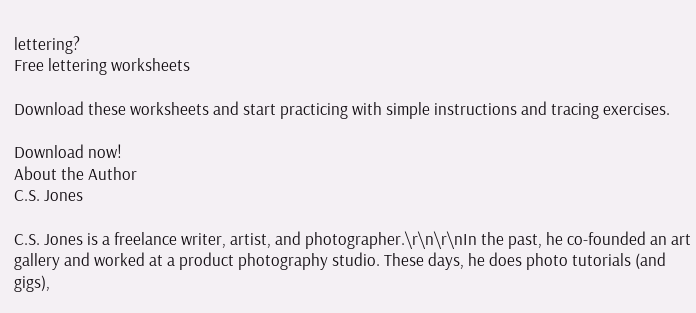lettering?
Free lettering worksheets

Download these worksheets and start practicing with simple instructions and tracing exercises.

Download now!
About the Author
C.S. Jones

C.S. Jones is a freelance writer, artist, and photographer.\r\n\r\nIn the past, he co-founded an art gallery and worked at a product photography studio. These days, he does photo tutorials (and gigs),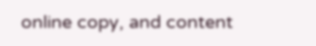online copy, and content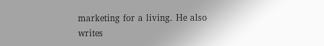marketing for a living. He also writes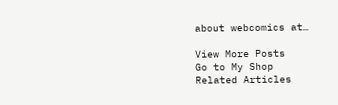about webcomics at…

View More Posts
Go to My Shop
Related Articles